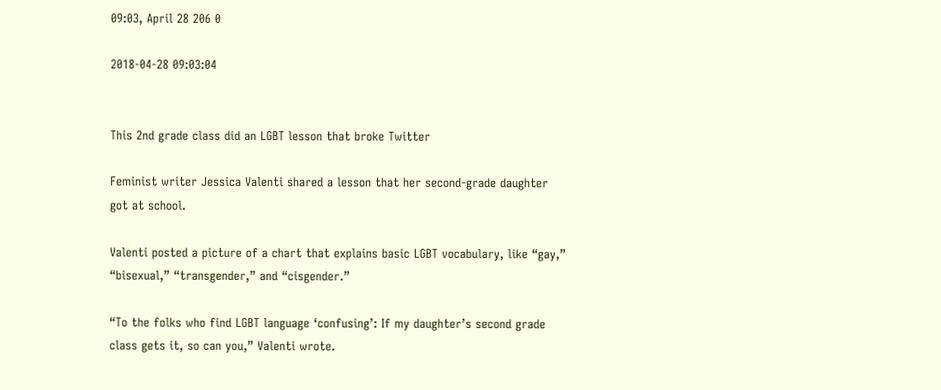09:03, April 28 206 0

2018-04-28 09:03:04


This 2nd grade class did an LGBT lesson that broke Twitter

Feminist writer Jessica Valenti shared a lesson that her second-grade daughter got at school.

Valenti posted a picture of a chart that explains basic LGBT vocabulary, like “gay,” “bisexual,” “transgender,” and “cisgender.”

“To the folks who find LGBT language ‘confusing’: If my daughter’s second grade class gets it, so can you,” Valenti wrote.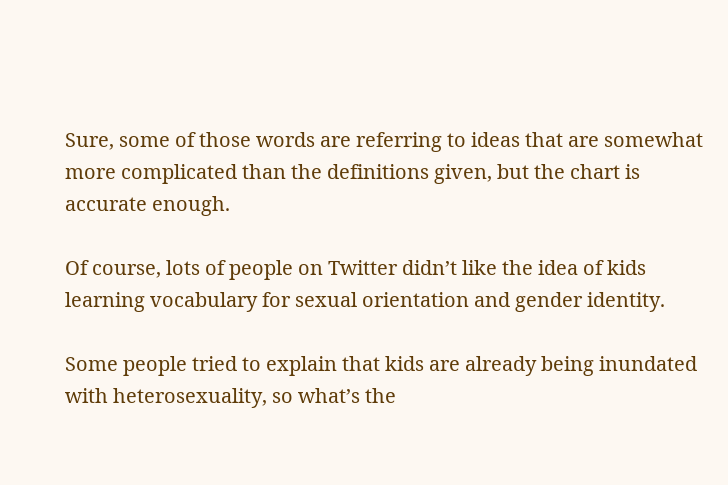Sure, some of those words are referring to ideas that are somewhat more complicated than the definitions given, but the chart is accurate enough.

Of course, lots of people on Twitter didn’t like the idea of kids learning vocabulary for sexual orientation and gender identity.

Some people tried to explain that kids are already being inundated with heterosexuality, so what’s the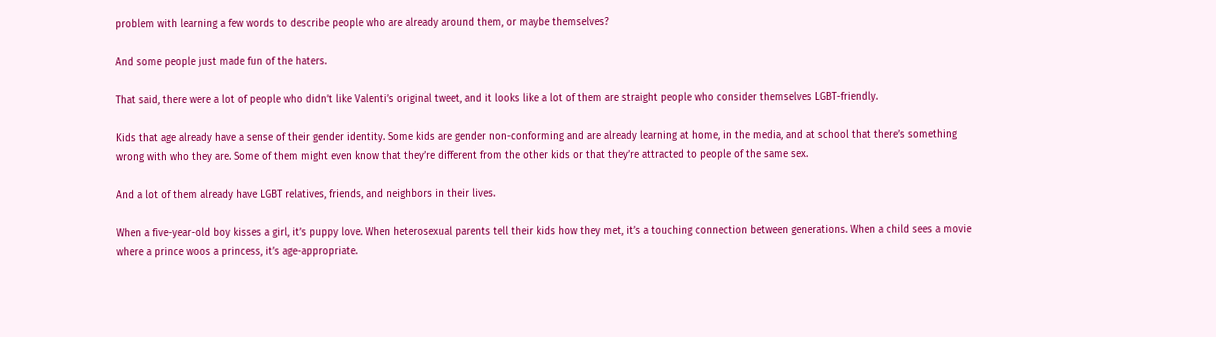problem with learning a few words to describe people who are already around them, or maybe themselves?

And some people just made fun of the haters.

That said, there were a lot of people who didn’t like Valenti’s original tweet, and it looks like a lot of them are straight people who consider themselves LGBT-friendly.

Kids that age already have a sense of their gender identity. Some kids are gender non-conforming and are already learning at home, in the media, and at school that there’s something wrong with who they are. Some of them might even know that they’re different from the other kids or that they’re attracted to people of the same sex.

And a lot of them already have LGBT relatives, friends, and neighbors in their lives.

When a five-year-old boy kisses a girl, it’s puppy love. When heterosexual parents tell their kids how they met, it’s a touching connection between generations. When a child sees a movie where a prince woos a princess, it’s age-appropriate.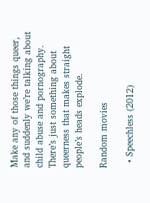Make any of those things queer, and suddenly we’re talking about child abuse and pornography. There’s just something about queerness that makes straight people’s heads explode.

Random movies

  • Speechless (2012)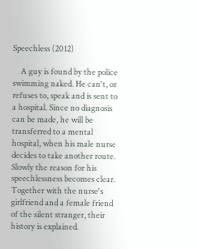Speechless (2012)

    A guy is found by the police swimming naked. He can't, or refuses to, speak and is sent to a hospital. Since no diagnosis can be made, he will be transferred to a mental hospital, when his male nurse decides to take another route. Slowly the reason for his speechlessness becomes clear. Together with the nurse's girlfriend and a female friend of the silent stranger, their history is explained.